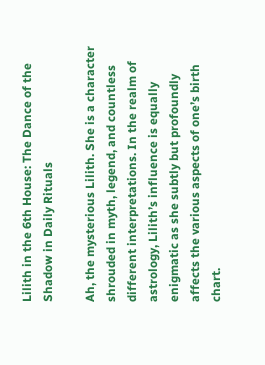Lilith in the 6th House: The Dance of the Shadow in Daily Rituals

Ah, the mysterious Lilith. She is a character shrouded in myth, legend, and countless different interpretations. In the realm of astrology, Lilith’s influence is equally enigmatic as she subtly but profoundly affects the various aspects of one’s birth chart.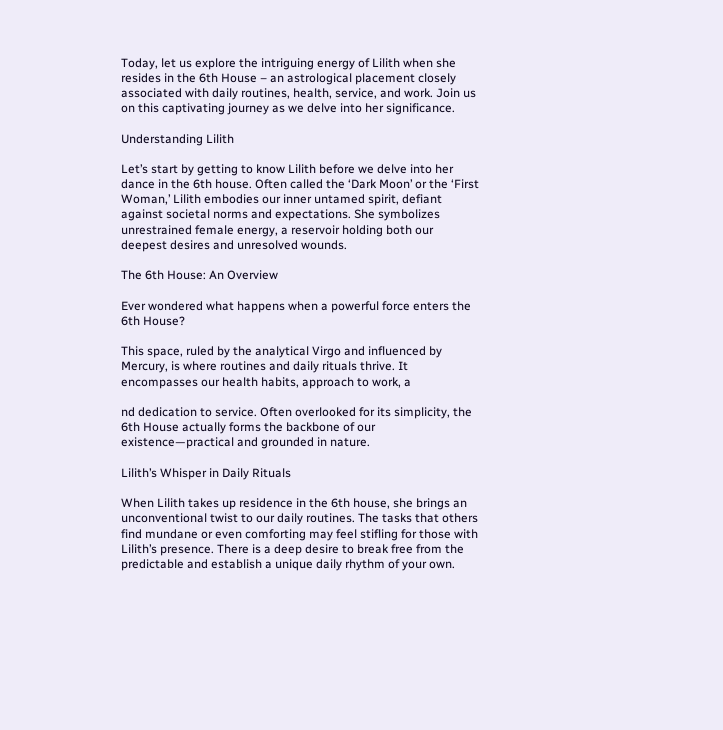Today, let us explore the intriguing energy of Lilith when she resides in the 6th House – an astrological placement closely associated with daily routines, health, service, and work. Join us on this captivating journey as we delve into her significance.

Understanding Lilith

Let’s start by getting to know Lilith before we delve into her dance in the 6th house. Often called the ‘Dark Moon’ or the ‘First Woman,’ Lilith embodies our inner untamed spirit, defiant against societal norms and expectations. She symbolizes unrestrained female energy, a reservoir holding both our deepest desires and unresolved wounds.

The 6th House: An Overview

Ever wondered what happens when a powerful force enters the 6th House?

This space, ruled by the analytical Virgo and influenced by Mercury, is where routines and daily rituals thrive. It encompasses our health habits, approach to work, a

nd dedication to service. Often overlooked for its simplicity, the 6th House actually forms the backbone of our existence—practical and grounded in nature.

Lilith’s Whisper in Daily Rituals

When Lilith takes up residence in the 6th house, she brings an unconventional twist to our daily routines. The tasks that others find mundane or even comforting may feel stifling for those with Lilith’s presence. There is a deep desire to break free from the predictable and establish a unique daily rhythm of your own.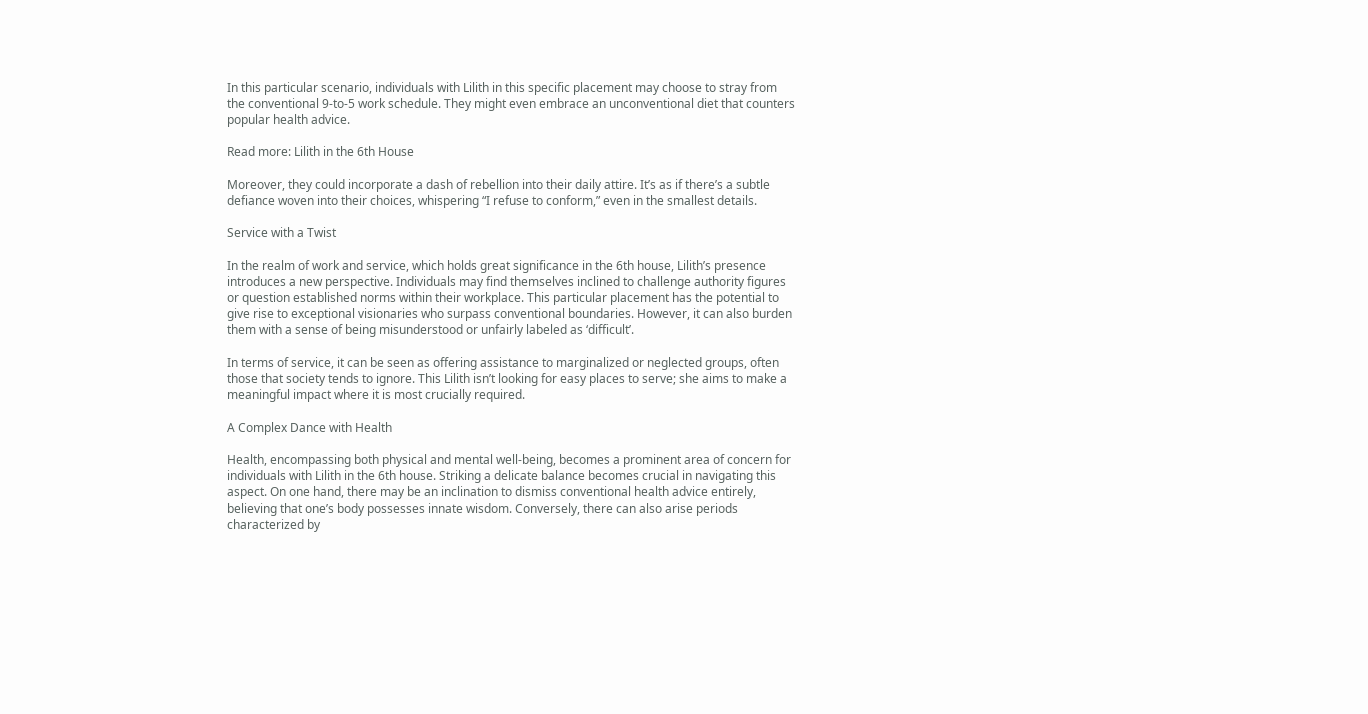In this particular scenario, individuals with Lilith in this specific placement may choose to stray from the conventional 9-to-5 work schedule. They might even embrace an unconventional diet that counters popular health advice.

Read more: Lilith in the 6th House

Moreover, they could incorporate a dash of rebellion into their daily attire. It’s as if there’s a subtle defiance woven into their choices, whispering “I refuse to conform,” even in the smallest details.

Service with a Twist

In the realm of work and service, which holds great significance in the 6th house, Lilith’s presence introduces a new perspective. Individuals may find themselves inclined to challenge authority figures or question established norms within their workplace. This particular placement has the potential to give rise to exceptional visionaries who surpass conventional boundaries. However, it can also burden them with a sense of being misunderstood or unfairly labeled as ‘difficult’.

In terms of service, it can be seen as offering assistance to marginalized or neglected groups, often those that society tends to ignore. This Lilith isn’t looking for easy places to serve; she aims to make a meaningful impact where it is most crucially required.

A Complex Dance with Health

Health, encompassing both physical and mental well-being, becomes a prominent area of concern for individuals with Lilith in the 6th house. Striking a delicate balance becomes crucial in navigating this aspect. On one hand, there may be an inclination to dismiss conventional health advice entirely, believing that one’s body possesses innate wisdom. Conversely, there can also arise periods characterized by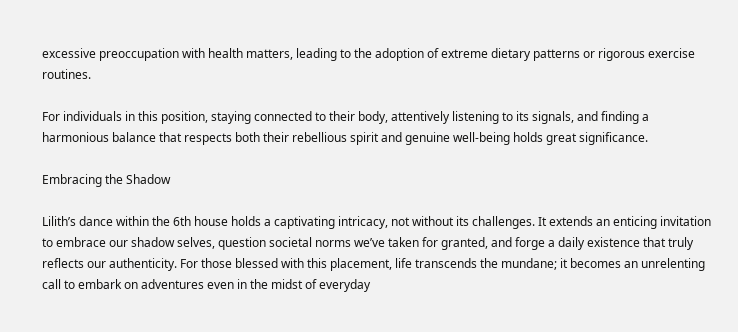excessive preoccupation with health matters, leading to the adoption of extreme dietary patterns or rigorous exercise routines.

For individuals in this position, staying connected to their body, attentively listening to its signals, and finding a harmonious balance that respects both their rebellious spirit and genuine well-being holds great significance.

Embracing the Shadow

Lilith’s dance within the 6th house holds a captivating intricacy, not without its challenges. It extends an enticing invitation to embrace our shadow selves, question societal norms we’ve taken for granted, and forge a daily existence that truly reflects our authenticity. For those blessed with this placement, life transcends the mundane; it becomes an unrelenting call to embark on adventures even in the midst of everyday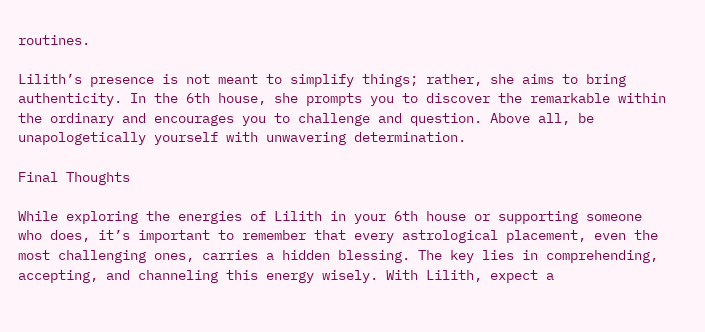routines.

Lilith’s presence is not meant to simplify things; rather, she aims to bring authenticity. In the 6th house, she prompts you to discover the remarkable within the ordinary and encourages you to challenge and question. Above all, be unapologetically yourself with unwavering determination.

Final Thoughts

While exploring the energies of Lilith in your 6th house or supporting someone who does, it’s important to remember that every astrological placement, even the most challenging ones, carries a hidden blessing. The key lies in comprehending, accepting, and channeling this energy wisely. With Lilith, expect a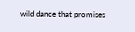wild dance that promises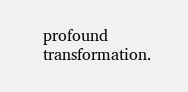profound transformation.